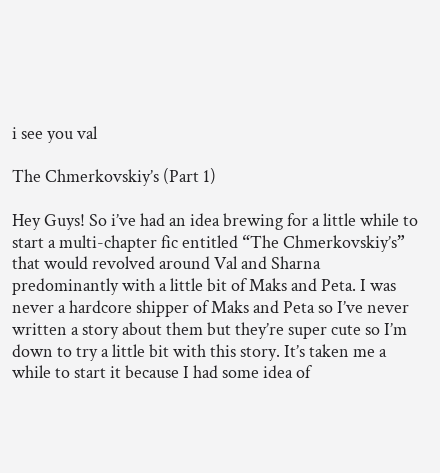i see you val

The Chmerkovskiy’s (Part 1)

Hey Guys! So i’ve had an idea brewing for a little while to start a multi-chapter fic entitled “The Chmerkovskiy’s” that would revolved around Val and Sharna predominantly with a little bit of Maks and Peta. I was never a hardcore shipper of Maks and Peta so I’ve never written a story about them but they’re super cute so I’m down to try a little bit with this story. It’s taken me a while to start it because I had some idea of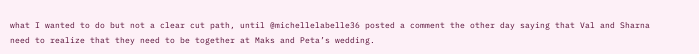what I wanted to do but not a clear cut path, until @michellelabelle36 posted a comment the other day saying that Val and Sharna need to realize that they need to be together at Maks and Peta’s wedding.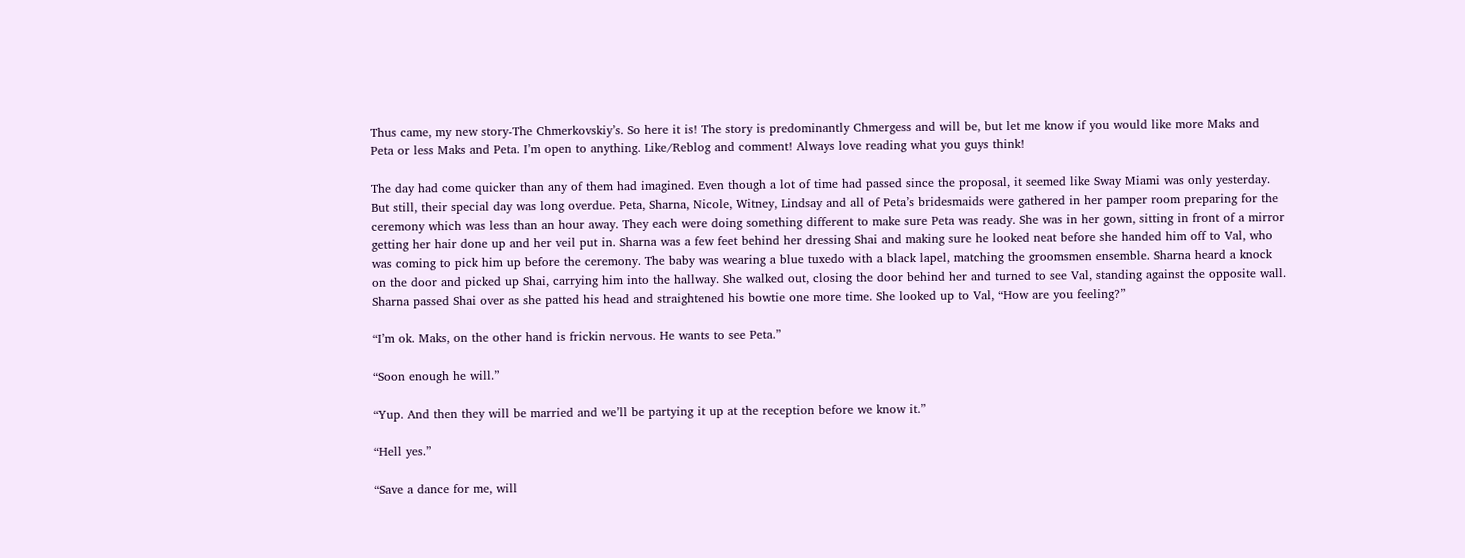Thus came, my new story-The Chmerkovskiy’s. So here it is! The story is predominantly Chmergess and will be, but let me know if you would like more Maks and Peta or less Maks and Peta. I’m open to anything. Like/Reblog and comment! Always love reading what you guys think!

The day had come quicker than any of them had imagined. Even though a lot of time had passed since the proposal, it seemed like Sway Miami was only yesterday. But still, their special day was long overdue. Peta, Sharna, Nicole, Witney, Lindsay and all of Peta’s bridesmaids were gathered in her pamper room preparing for the ceremony which was less than an hour away. They each were doing something different to make sure Peta was ready. She was in her gown, sitting in front of a mirror getting her hair done up and her veil put in. Sharna was a few feet behind her dressing Shai and making sure he looked neat before she handed him off to Val, who was coming to pick him up before the ceremony. The baby was wearing a blue tuxedo with a black lapel, matching the groomsmen ensemble. Sharna heard a knock on the door and picked up Shai, carrying him into the hallway. She walked out, closing the door behind her and turned to see Val, standing against the opposite wall. Sharna passed Shai over as she patted his head and straightened his bowtie one more time. She looked up to Val, “How are you feeling?”

“I’m ok. Maks, on the other hand is frickin nervous. He wants to see Peta.”

“Soon enough he will.”

“Yup. And then they will be married and we’ll be partying it up at the reception before we know it.”

“Hell yes.”

“Save a dance for me, will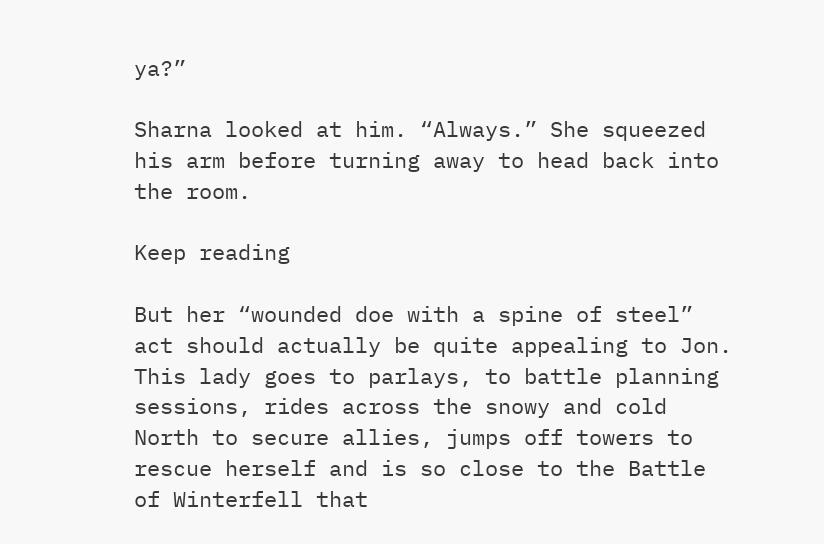ya?”

Sharna looked at him. “Always.” She squeezed his arm before turning away to head back into the room.

Keep reading

But her “wounded doe with a spine of steel” act should actually be quite appealing to Jon. This lady goes to parlays, to battle planning sessions, rides across the snowy and cold North to secure allies, jumps off towers to rescue herself and is so close to the Battle of Winterfell that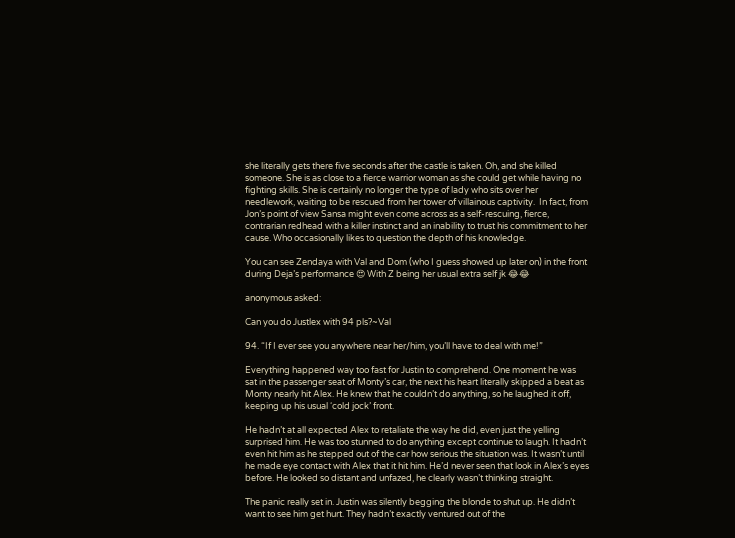she literally gets there five seconds after the castle is taken. Oh, and she killed someone. She is as close to a fierce warrior woman as she could get while having no fighting skills. She is certainly no longer the type of lady who sits over her needlework, waiting to be rescued from her tower of villainous captivity.  In fact, from Jon’s point of view Sansa might even come across as a self-rescuing, fierce, contrarian redhead with a killer instinct and an inability to trust his commitment to her cause. Who occasionally likes to question the depth of his knowledge.

You can see Zendaya with Val and Dom (who I guess showed up later on) in the front during Deja’s performance 😍 With Z being her usual extra self jk 😂😂

anonymous asked:

Can you do Justlex with 94 pls?~Val

94. “If I ever see you anywhere near her/him, you’ll have to deal with me!”

Everything happened way too fast for Justin to comprehend. One moment he was sat in the passenger seat of Monty’s car, the next his heart literally skipped a beat as Monty nearly hit Alex. He knew that he couldn’t do anything, so he laughed it off, keeping up his usual ‘cold jock’ front.

He hadn’t at all expected Alex to retaliate the way he did, even just the yelling surprised him. He was too stunned to do anything except continue to laugh. It hadn’t even hit him as he stepped out of the car how serious the situation was. It wasn’t until he made eye contact with Alex that it hit him. He’d never seen that look in Alex’s eyes before. He looked so distant and unfazed, he clearly wasn’t thinking straight.

The panic really set in. Justin was silently begging the blonde to shut up. He didn’t want to see him get hurt. They hadn’t exactly ventured out of the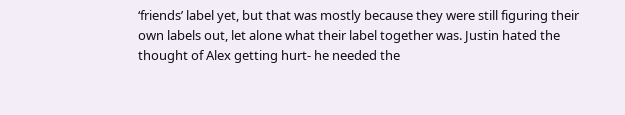‘friends’ label yet, but that was mostly because they were still figuring their own labels out, let alone what their label together was. Justin hated the thought of Alex getting hurt- he needed the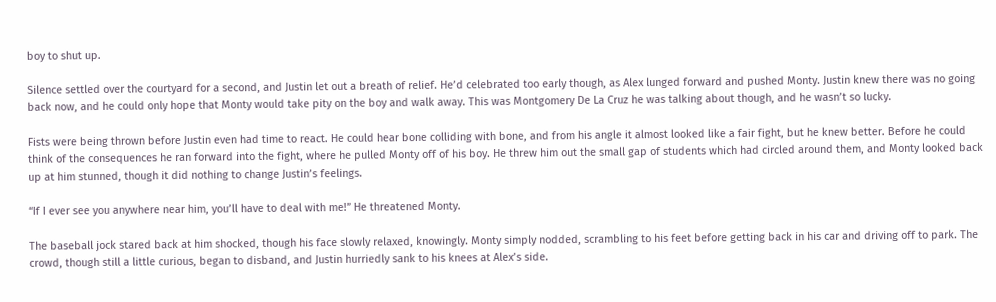boy to shut up.

Silence settled over the courtyard for a second, and Justin let out a breath of relief. He’d celebrated too early though, as Alex lunged forward and pushed Monty. Justin knew there was no going back now, and he could only hope that Monty would take pity on the boy and walk away. This was Montgomery De La Cruz he was talking about though, and he wasn’t so lucky.

Fists were being thrown before Justin even had time to react. He could hear bone colliding with bone, and from his angle it almost looked like a fair fight, but he knew better. Before he could think of the consequences he ran forward into the fight, where he pulled Monty off of his boy. He threw him out the small gap of students which had circled around them, and Monty looked back up at him stunned, though it did nothing to change Justin’s feelings.

“If I ever see you anywhere near him, you’ll have to deal with me!” He threatened Monty.

The baseball jock stared back at him shocked, though his face slowly relaxed, knowingly. Monty simply nodded, scrambling to his feet before getting back in his car and driving off to park. The crowd, though still a little curious, began to disband, and Justin hurriedly sank to his knees at Alex’s side.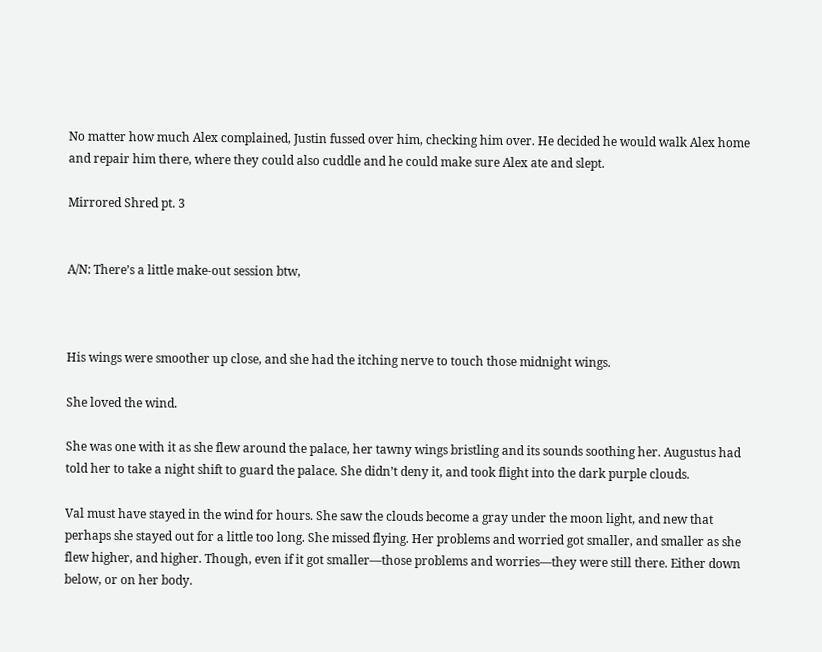No matter how much Alex complained, Justin fussed over him, checking him over. He decided he would walk Alex home and repair him there, where they could also cuddle and he could make sure Alex ate and slept.

Mirrored Shred pt. 3


A/N: There’s a little make-out session btw,



His wings were smoother up close, and she had the itching nerve to touch those midnight wings.

She loved the wind.

She was one with it as she flew around the palace, her tawny wings bristling and its sounds soothing her. Augustus had told her to take a night shift to guard the palace. She didn’t deny it, and took flight into the dark purple clouds.

Val must have stayed in the wind for hours. She saw the clouds become a gray under the moon light, and new that perhaps she stayed out for a little too long. She missed flying. Her problems and worried got smaller, and smaller as she flew higher, and higher. Though, even if it got smaller—those problems and worries—they were still there. Either down below, or on her body.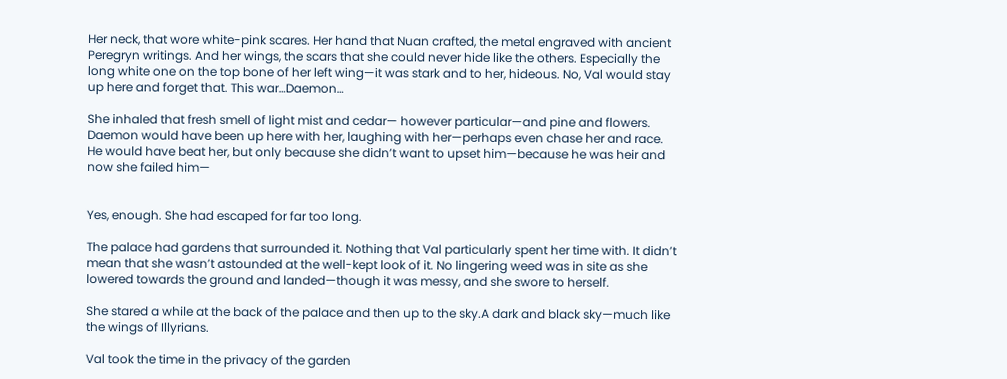Her neck, that wore white-pink scares. Her hand that Nuan crafted, the metal engraved with ancient Peregryn writings. And her wings, the scars that she could never hide like the others. Especially the long white one on the top bone of her left wing—it was stark and to her, hideous. No, Val would stay up here and forget that. This war…Daemon…

She inhaled that fresh smell of light mist and cedar— however particular—and pine and flowers. Daemon would have been up here with her, laughing with her—perhaps even chase her and race. He would have beat her, but only because she didn’t want to upset him—because he was heir and now she failed him—


Yes, enough. She had escaped for far too long.

The palace had gardens that surrounded it. Nothing that Val particularly spent her time with. It didn’t mean that she wasn’t astounded at the well-kept look of it. No lingering weed was in site as she lowered towards the ground and landed—though it was messy, and she swore to herself.

She stared a while at the back of the palace and then up to the sky.A dark and black sky—much like the wings of Illyrians.

Val took the time in the privacy of the garden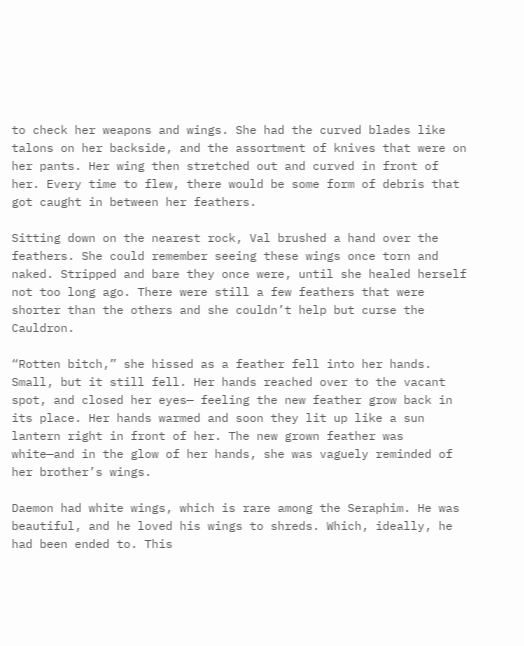to check her weapons and wings. She had the curved blades like talons on her backside, and the assortment of knives that were on her pants. Her wing then stretched out and curved in front of her. Every time to flew, there would be some form of debris that got caught in between her feathers.

Sitting down on the nearest rock, Val brushed a hand over the feathers. She could remember seeing these wings once torn and naked. Stripped and bare they once were, until she healed herself not too long ago. There were still a few feathers that were shorter than the others and she couldn’t help but curse the Cauldron.

“Rotten bitch,” she hissed as a feather fell into her hands. Small, but it still fell. Her hands reached over to the vacant spot, and closed her eyes— feeling the new feather grow back in its place. Her hands warmed and soon they lit up like a sun lantern right in front of her. The new grown feather was white—and in the glow of her hands, she was vaguely reminded of her brother’s wings.

Daemon had white wings, which is rare among the Seraphim. He was beautiful, and he loved his wings to shreds. Which, ideally, he had been ended to. This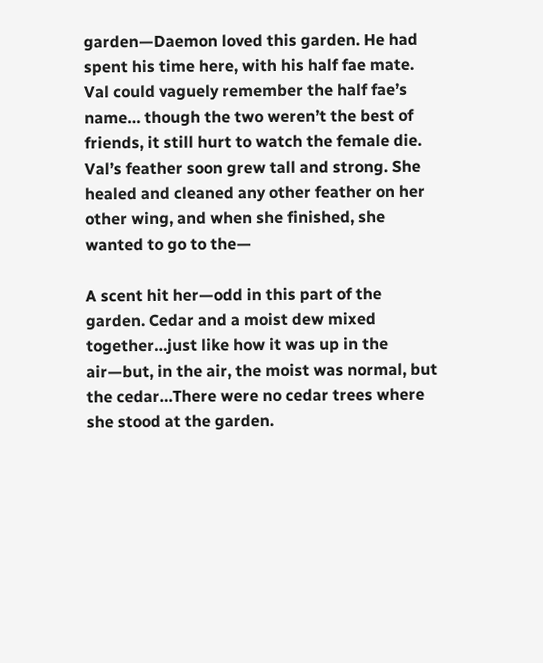garden—Daemon loved this garden. He had spent his time here, with his half fae mate. Val could vaguely remember the half fae’s name… though the two weren’t the best of friends, it still hurt to watch the female die. Val’s feather soon grew tall and strong. She healed and cleaned any other feather on her other wing, and when she finished, she wanted to go to the—

A scent hit her—odd in this part of the garden. Cedar and a moist dew mixed together…just like how it was up in the air—but, in the air, the moist was normal, but the cedar…There were no cedar trees where she stood at the garden.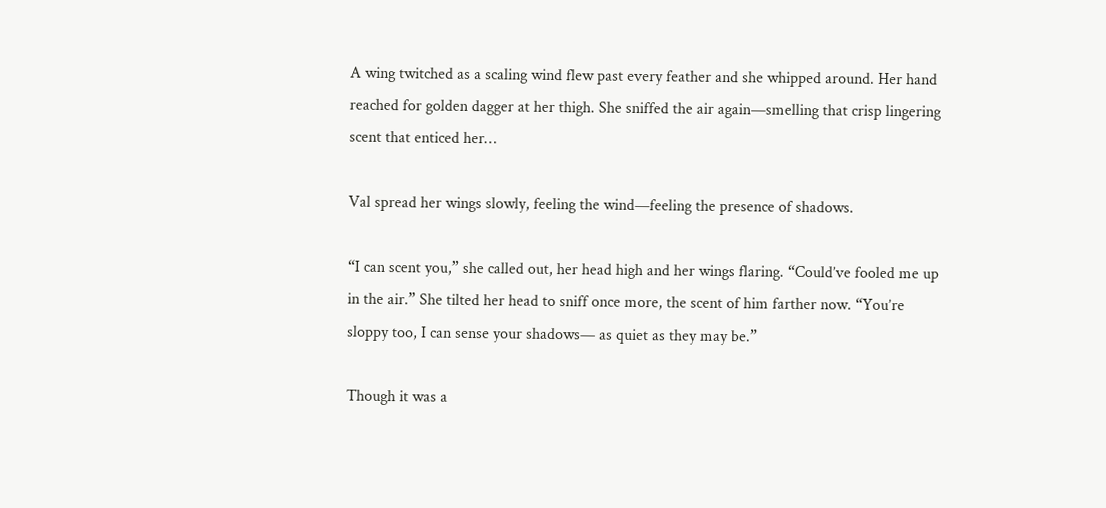A wing twitched as a scaling wind flew past every feather and she whipped around. Her hand reached for golden dagger at her thigh. She sniffed the air again—smelling that crisp lingering scent that enticed her…

Val spread her wings slowly, feeling the wind—feeling the presence of shadows.

“I can scent you,” she called out, her head high and her wings flaring. “Could’ve fooled me up in the air.” She tilted her head to sniff once more, the scent of him farther now. “You’re sloppy too, I can sense your shadows— as quiet as they may be.”

Though it was a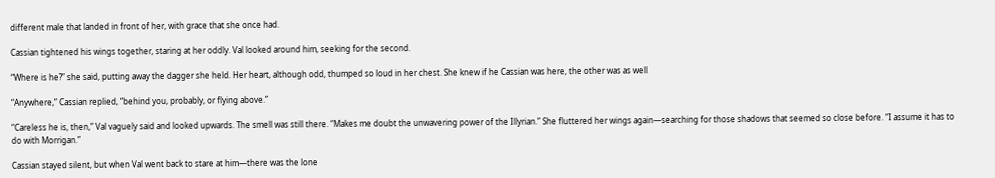different male that landed in front of her, with grace that she once had.

Cassian tightened his wings together, staring at her oddly. Val looked around him, seeking for the second.

“Where is he?” she said, putting away the dagger she held. Her heart, although odd, thumped so loud in her chest. She knew if he Cassian was here, the other was as well

“Anywhere,” Cassian replied, “behind you, probably, or flying above.”

“Careless he is, then,” Val vaguely said and looked upwards. The smell was still there. “Makes me doubt the unwavering power of the Illyrian.” She fluttered her wings again—searching for those shadows that seemed so close before. “I assume it has to do with Morrigan.”

Cassian stayed silent, but when Val went back to stare at him—there was the lone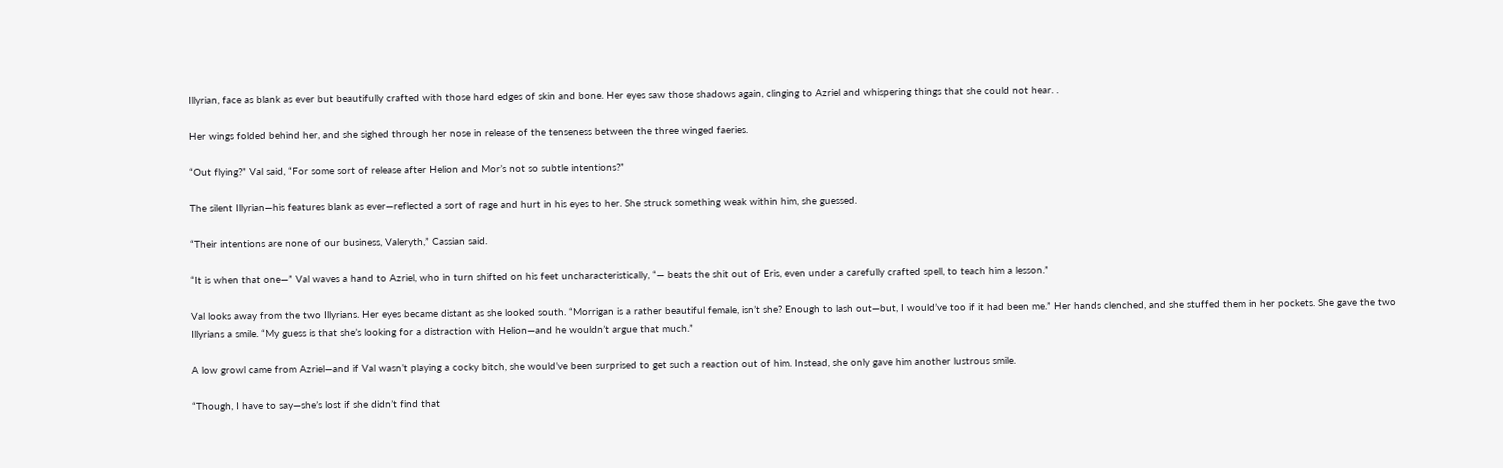Illyrian, face as blank as ever but beautifully crafted with those hard edges of skin and bone. Her eyes saw those shadows again, clinging to Azriel and whispering things that she could not hear. .

Her wings folded behind her, and she sighed through her nose in release of the tenseness between the three winged faeries.

“Out flying?” Val said, “For some sort of release after Helion and Mor’s not so subtle intentions?”

The silent Illyrian—his features blank as ever—reflected a sort of rage and hurt in his eyes to her. She struck something weak within him, she guessed.

“Their intentions are none of our business, Valeryth,” Cassian said.

“It is when that one—” Val waves a hand to Azriel, who in turn shifted on his feet uncharacteristically, “— beats the shit out of Eris, even under a carefully crafted spell, to teach him a lesson.”

Val looks away from the two Illyrians. Her eyes became distant as she looked south. “Morrigan is a rather beautiful female, isn’t she? Enough to lash out—but, I would’ve too if it had been me.” Her hands clenched, and she stuffed them in her pockets. She gave the two Illyrians a smile. “My guess is that she’s looking for a distraction with Helion—and he wouldn’t argue that much.”

A low growl came from Azriel—and if Val wasn’t playing a cocky bitch, she would’ve been surprised to get such a reaction out of him. Instead, she only gave him another lustrous smile.

“Though, I have to say—she’s lost if she didn’t find that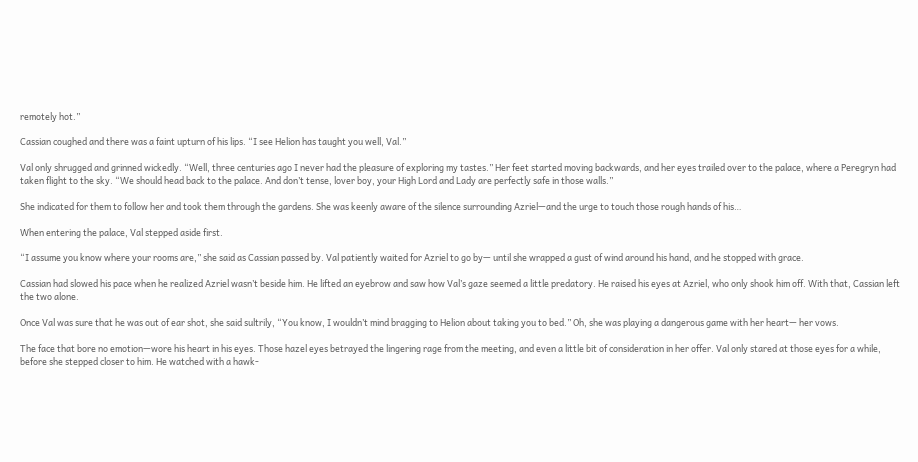remotely hot.”

Cassian coughed and there was a faint upturn of his lips. “I see Helion has taught you well, Val.”

Val only shrugged and grinned wickedly. “Well, three centuries ago I never had the pleasure of exploring my tastes.” Her feet started moving backwards, and her eyes trailed over to the palace, where a Peregryn had taken flight to the sky. “We should head back to the palace. And don’t tense, lover boy, your High Lord and Lady are perfectly safe in those walls.”

She indicated for them to follow her and took them through the gardens. She was keenly aware of the silence surrounding Azriel—and the urge to touch those rough hands of his…

When entering the palace, Val stepped aside first.

“I assume you know where your rooms are,” she said as Cassian passed by. Val patiently waited for Azriel to go by— until she wrapped a gust of wind around his hand, and he stopped with grace.

Cassian had slowed his pace when he realized Azriel wasn’t beside him. He lifted an eyebrow and saw how Val’s gaze seemed a little predatory. He raised his eyes at Azriel, who only shook him off. With that, Cassian left the two alone.

Once Val was sure that he was out of ear shot, she said sultrily, “You know, I wouldn’t mind bragging to Helion about taking you to bed.” Oh, she was playing a dangerous game with her heart— her vows.

The face that bore no emotion—wore his heart in his eyes. Those hazel eyes betrayed the lingering rage from the meeting, and even a little bit of consideration in her offer. Val only stared at those eyes for a while, before she stepped closer to him. He watched with a hawk-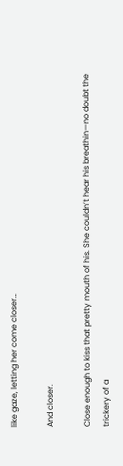like gaze, letting her come closer…

And closer.

Close enough to kiss that pretty mouth of his. She couldn’t hear his breathin—no doubt the trickery of a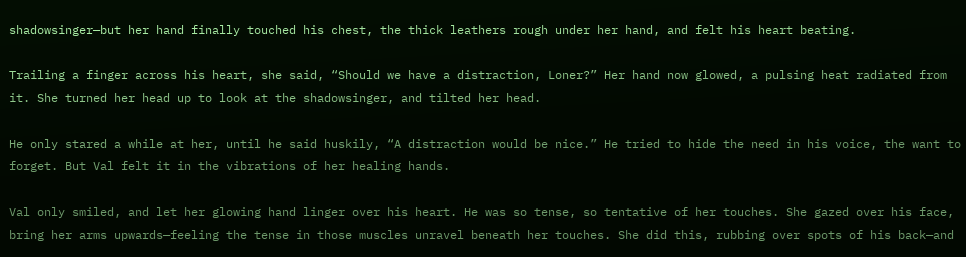shadowsinger—but her hand finally touched his chest, the thick leathers rough under her hand, and felt his heart beating.

Trailing a finger across his heart, she said, “Should we have a distraction, Loner?” Her hand now glowed, a pulsing heat radiated from it. She turned her head up to look at the shadowsinger, and tilted her head.

He only stared a while at her, until he said huskily, “A distraction would be nice.” He tried to hide the need in his voice, the want to forget. But Val felt it in the vibrations of her healing hands.

Val only smiled, and let her glowing hand linger over his heart. He was so tense, so tentative of her touches. She gazed over his face, bring her arms upwards—feeling the tense in those muscles unravel beneath her touches. She did this, rubbing over spots of his back—and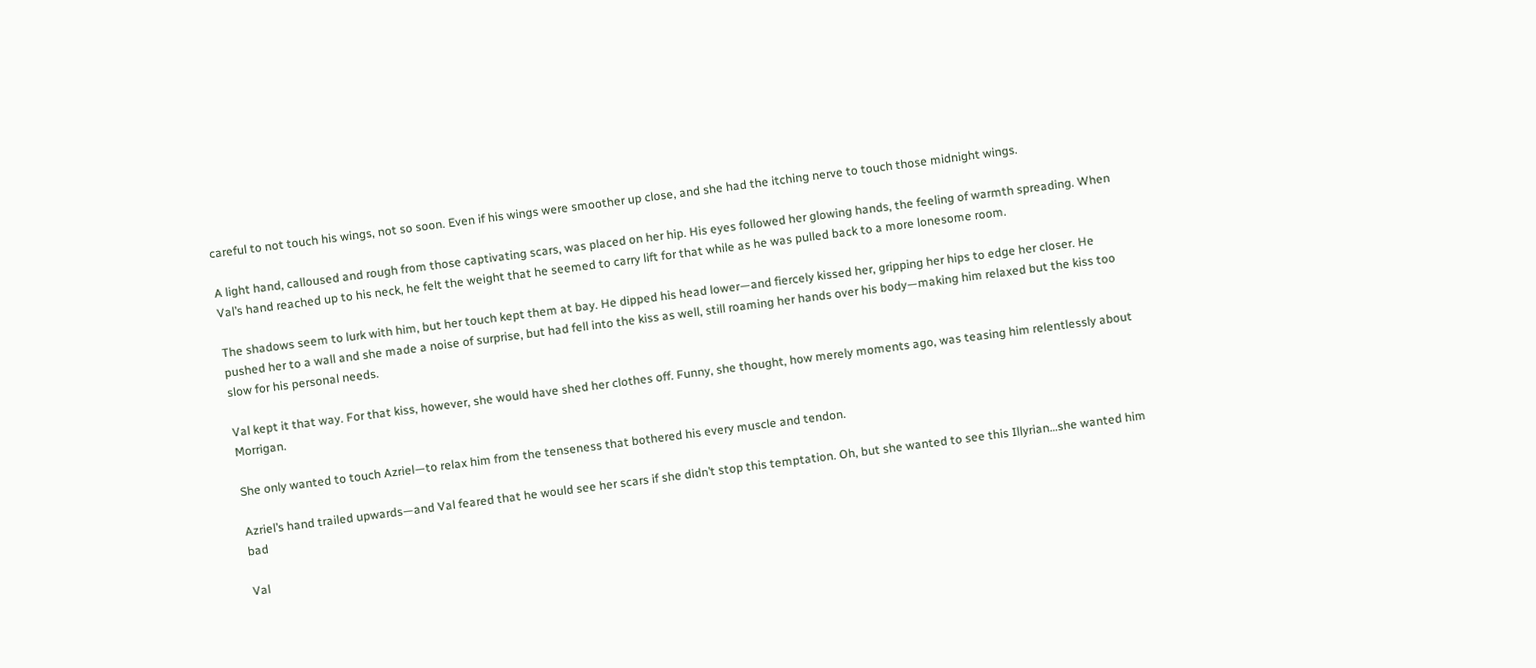careful to not touch his wings, not so soon. Even if his wings were smoother up close, and she had the itching nerve to touch those midnight wings.

A light hand, calloused and rough from those captivating scars, was placed on her hip. His eyes followed her glowing hands, the feeling of warmth spreading. When Val’s hand reached up to his neck, he felt the weight that he seemed to carry lift for that while as he was pulled back to a more lonesome room.

The shadows seem to lurk with him, but her touch kept them at bay. He dipped his head lower—and fiercely kissed her, gripping her hips to edge her closer. He pushed her to a wall and she made a noise of surprise, but had fell into the kiss as well, still roaming her hands over his body—making him relaxed but the kiss too slow for his personal needs.

Val kept it that way. For that kiss, however, she would have shed her clothes off. Funny, she thought, how merely moments ago, was teasing him relentlessly about Morrigan.

She only wanted to touch Azriel—to relax him from the tenseness that bothered his every muscle and tendon.

Azriel’s hand trailed upwards—and Val feared that he would see her scars if she didn’t stop this temptation. Oh, but she wanted to see this Illyrian…she wanted him bad

Val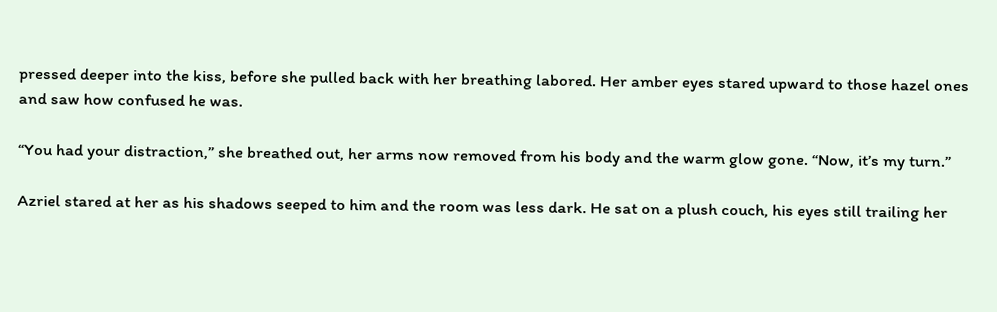pressed deeper into the kiss, before she pulled back with her breathing labored. Her amber eyes stared upward to those hazel ones and saw how confused he was.

“You had your distraction,” she breathed out, her arms now removed from his body and the warm glow gone. “Now, it’s my turn.”

Azriel stared at her as his shadows seeped to him and the room was less dark. He sat on a plush couch, his eyes still trailing her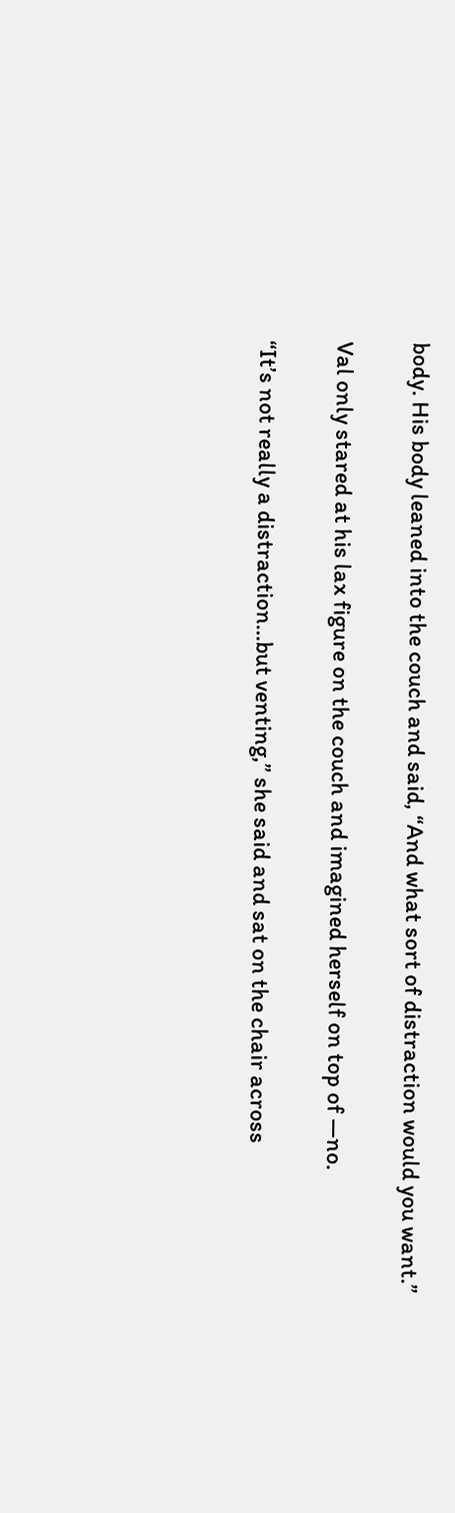body. His body leaned into the couch and said, “And what sort of distraction would you want.”

Val only stared at his lax figure on the couch and imagined herself on top of —no.

“It’s not really a distraction…but venting,” she said and sat on the chair across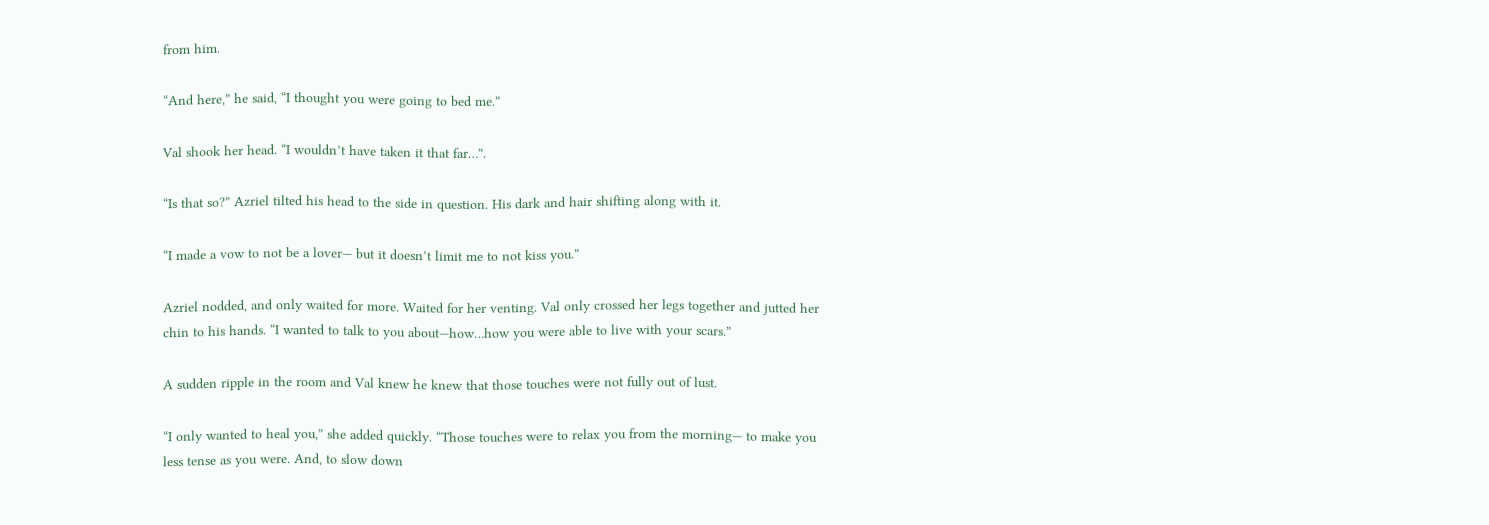from him.

“And here,” he said, “I thought you were going to bed me.”

Val shook her head. “I wouldn’t have taken it that far…”.

“Is that so?” Azriel tilted his head to the side in question. His dark and hair shifting along with it.

“I made a vow to not be a lover— but it doesn’t limit me to not kiss you.”

Azriel nodded, and only waited for more. Waited for her venting. Val only crossed her legs together and jutted her chin to his hands. “I wanted to talk to you about—how…how you were able to live with your scars.”

A sudden ripple in the room and Val knew he knew that those touches were not fully out of lust.

“I only wanted to heal you,” she added quickly. “Those touches were to relax you from the morning— to make you less tense as you were. And, to slow down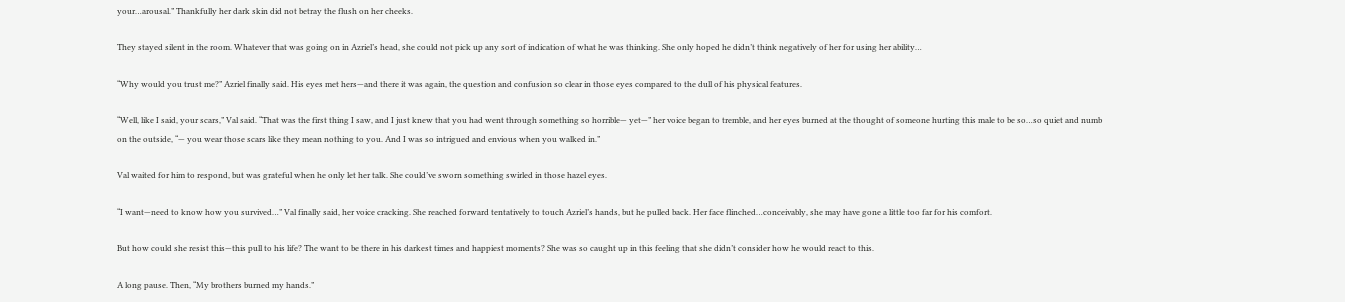your…arousal.” Thankfully her dark skin did not betray the flush on her cheeks.

They stayed silent in the room. Whatever that was going on in Azriel’s head, she could not pick up any sort of indication of what he was thinking. She only hoped he didn’t think negatively of her for using her ability…

“Why would you trust me?” Azriel finally said. His eyes met hers—and there it was again, the question and confusion so clear in those eyes compared to the dull of his physical features.

“Well, like I said, your scars,” Val said. “That was the first thing I saw, and I just knew that you had went through something so horrible— yet—” her voice began to tremble, and her eyes burned at the thought of someone hurting this male to be so…so quiet and numb on the outside, “— you wear those scars like they mean nothing to you. And I was so intrigued and envious when you walked in.”

Val waited for him to respond, but was grateful when he only let her talk. She could’ve sworn something swirled in those hazel eyes.

“I want—need to know how you survived…” Val finally said, her voice cracking. She reached forward tentatively to touch Azriel’s hands, but he pulled back. Her face flinched…conceivably, she may have gone a little too far for his comfort.

But how could she resist this—this pull to his life? The want to be there in his darkest times and happiest moments? She was so caught up in this feeling that she didn’t consider how he would react to this.

A long pause. Then, “My brothers burned my hands.”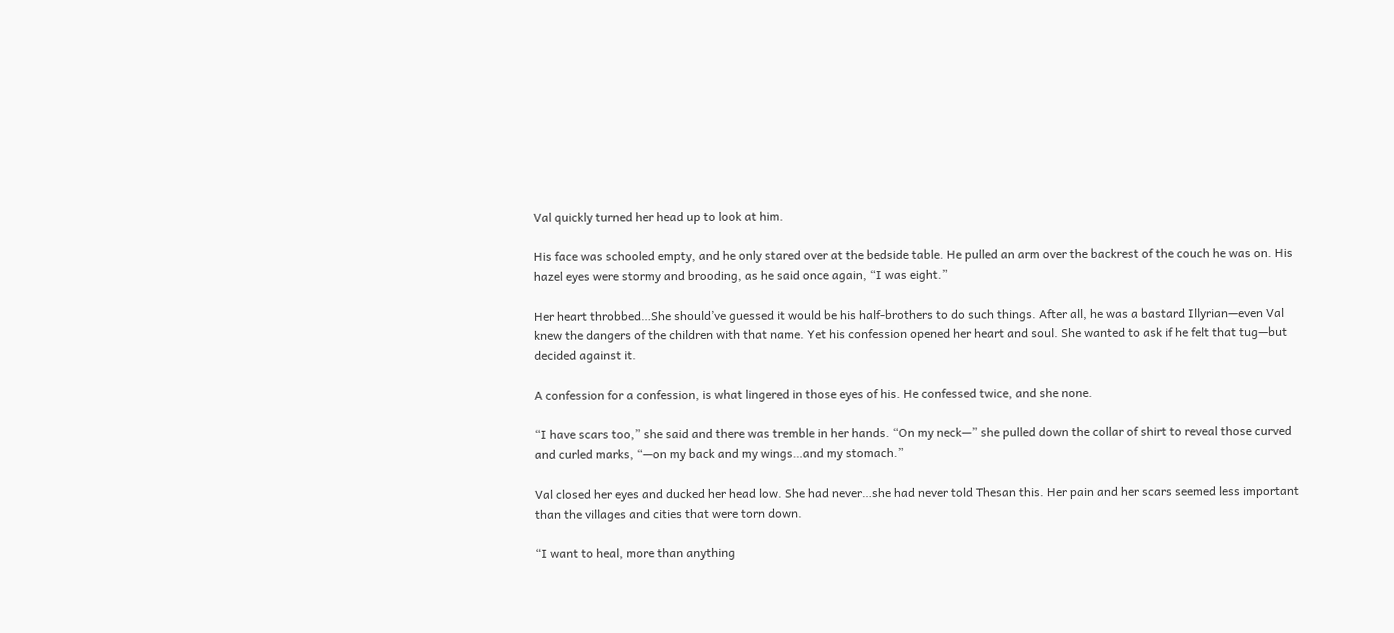Val quickly turned her head up to look at him.

His face was schooled empty, and he only stared over at the bedside table. He pulled an arm over the backrest of the couch he was on. His hazel eyes were stormy and brooding, as he said once again, “I was eight.”

Her heart throbbed…She should’ve guessed it would be his half-brothers to do such things. After all, he was a bastard Illyrian—even Val knew the dangers of the children with that name. Yet his confession opened her heart and soul. She wanted to ask if he felt that tug—but decided against it.

A confession for a confession, is what lingered in those eyes of his. He confessed twice, and she none.

“I have scars too,” she said and there was tremble in her hands. “On my neck—” she pulled down the collar of shirt to reveal those curved and curled marks, “—on my back and my wings…and my stomach.”

Val closed her eyes and ducked her head low. She had never…she had never told Thesan this. Her pain and her scars seemed less important than the villages and cities that were torn down.

“I want to heal, more than anything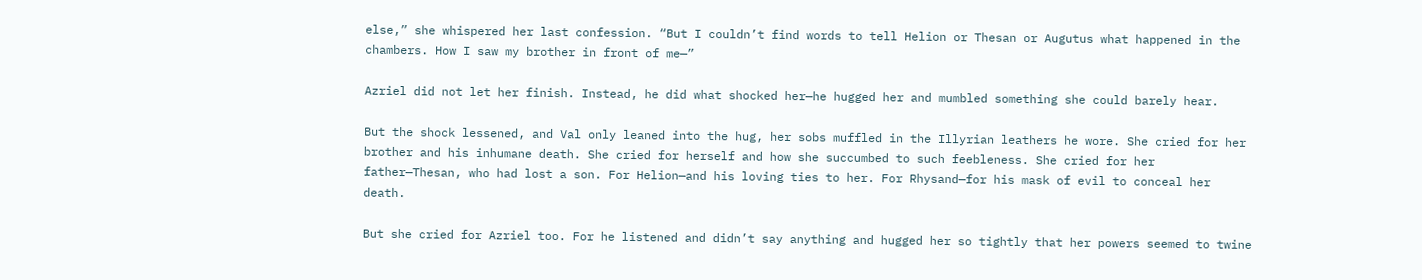else,” she whispered her last confession. “But I couldn’t find words to tell Helion or Thesan or Augutus what happened in the chambers. How I saw my brother in front of me—”

Azriel did not let her finish. Instead, he did what shocked her—he hugged her and mumbled something she could barely hear.

But the shock lessened, and Val only leaned into the hug, her sobs muffled in the Illyrian leathers he wore. She cried for her brother and his inhumane death. She cried for herself and how she succumbed to such feebleness. She cried for her father—Thesan, who had lost a son. For Helion—and his loving ties to her. For Rhysand—for his mask of evil to conceal her death.

But she cried for Azriel too. For he listened and didn’t say anything and hugged her so tightly that her powers seemed to twine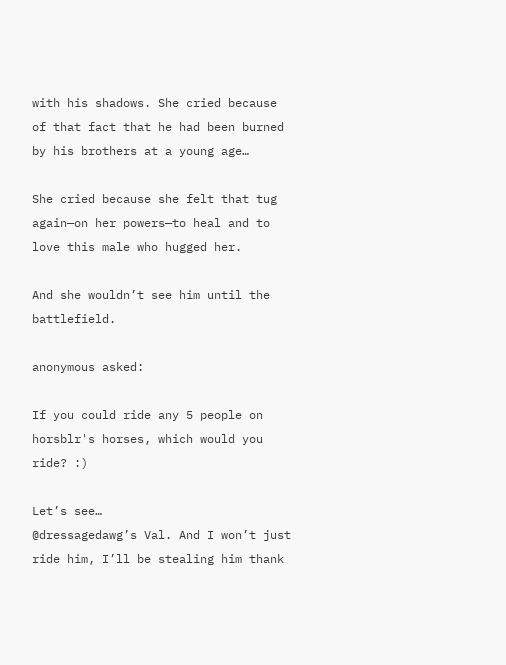with his shadows. She cried because of that fact that he had been burned by his brothers at a young age…

She cried because she felt that tug again—on her powers—to heal and to love this male who hugged her.

And she wouldn’t see him until the battlefield.

anonymous asked:

If you could ride any 5 people on horsblr's horses, which would you ride? :)

Let’s see…
@dressagedawg’s Val. And I won’t just ride him, I’ll be stealing him thank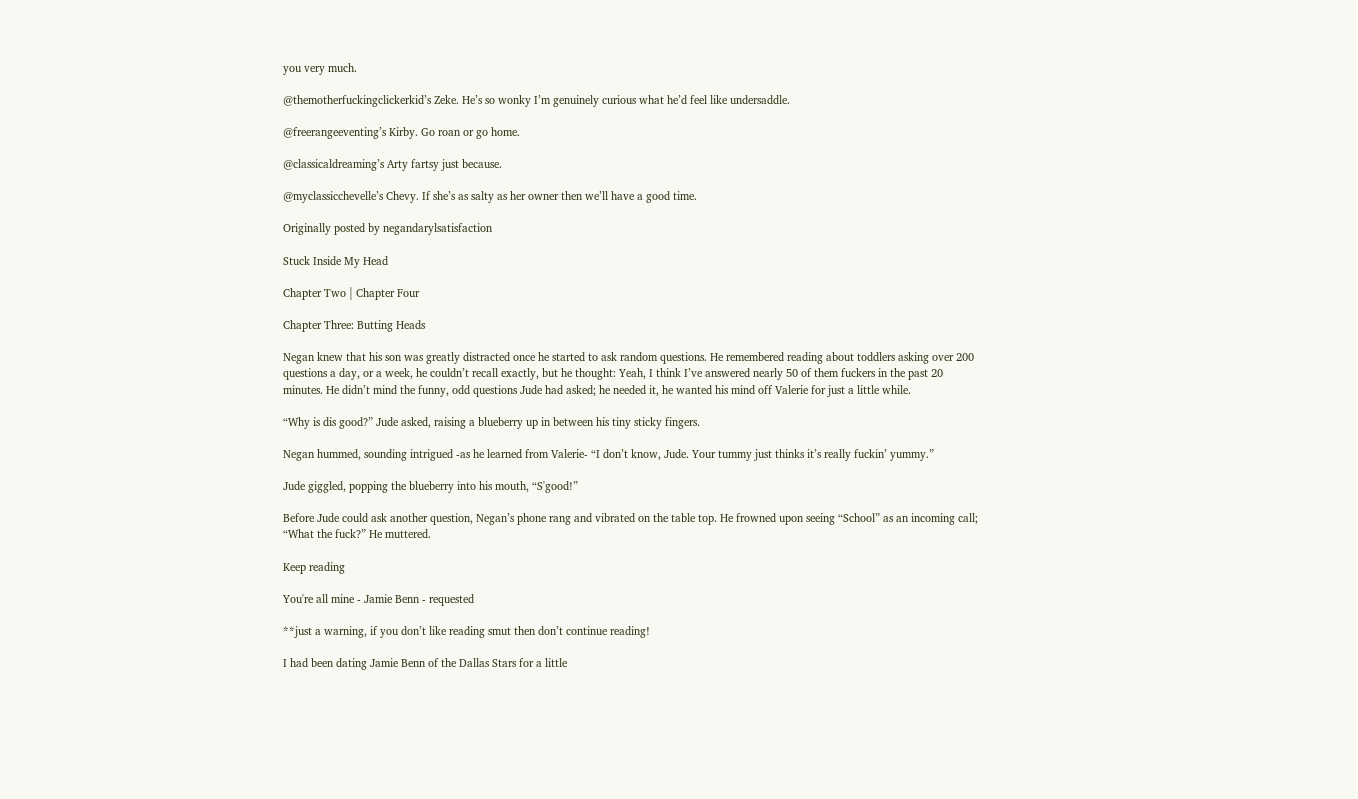you very much.

@themotherfuckingclickerkid’s Zeke. He’s so wonky I’m genuinely curious what he’d feel like undersaddle.

@freerangeeventing’s Kirby. Go roan or go home.

@classicaldreaming’s Arty fartsy just because.

@myclassicchevelle’s Chevy. If she’s as salty as her owner then we’ll have a good time.

Originally posted by negandarylsatisfaction

Stuck Inside My Head

Chapter Two | Chapter Four

Chapter Three: Butting Heads

Negan knew that his son was greatly distracted once he started to ask random questions. He remembered reading about toddlers asking over 200 questions a day, or a week, he couldn’t recall exactly, but he thought: Yeah, I think I’ve answered nearly 50 of them fuckers in the past 20 minutes. He didn’t mind the funny, odd questions Jude had asked; he needed it, he wanted his mind off Valerie for just a little while.

“Why is dis good?” Jude asked, raising a blueberry up in between his tiny sticky fingers.

Negan hummed, sounding intrigued -as he learned from Valerie- “I don’t know, Jude. Your tummy just thinks it’s really fuckin’ yummy.”

Jude giggled, popping the blueberry into his mouth, “S'good!”

Before Jude could ask another question, Negan’s phone rang and vibrated on the table top. He frowned upon seeing “School” as an incoming call; “What the fuck?” He muttered.

Keep reading

You're all mine - Jamie Benn - requested

**just a warning, if you don’t like reading smut then don’t continue reading!

I had been dating Jamie Benn of the Dallas Stars for a little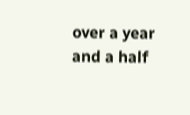over a year and a half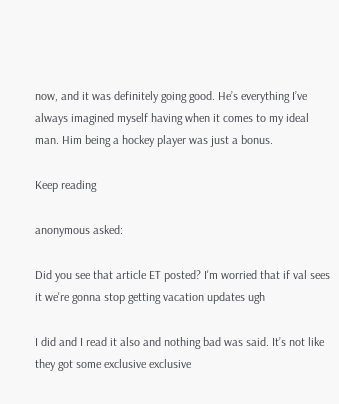now, and it was definitely going good. He’s everything I’ve always imagined myself having when it comes to my ideal man. Him being a hockey player was just a bonus.

Keep reading

anonymous asked:

Did you see that article ET posted? I'm worried that if val sees it we're gonna stop getting vacation updates ugh

I did and I read it also and nothing bad was said. It’s not like they got some exclusive exclusive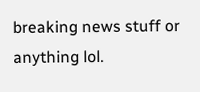breaking news stuff or anything lol.